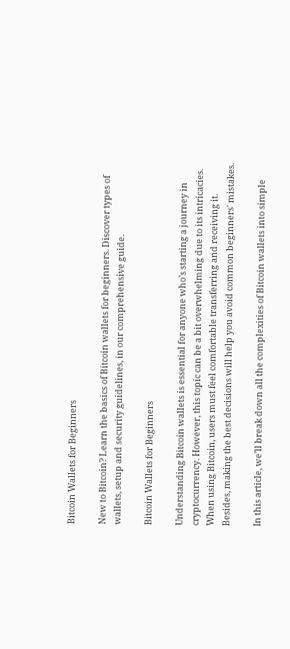Bitcoin Wallets for Beginners

New to Bitcoin? Learn the basics of Bitcoin wallets for beginners. Discover types of wallets, setup and security guidelines, in our comprehensive guide.

Bitcoin Wallets for Beginners

Understanding Bitcoin wallets is essential for anyone who’s starting a journey in cryptocurrency. However, this topic can be a bit overwhelming due to its intricacies. When using Bitcoin, users must feel comfortable transferring and receiving it. Besides, making the best decisions will help you avoid common beginners' mistakes.

In this article, we’ll break down all the complexities of Bitcoin wallets into simple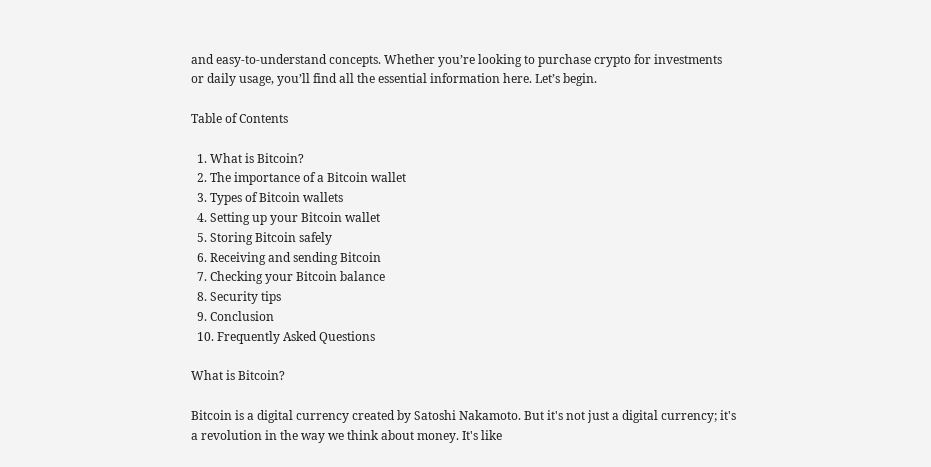and easy-to-understand concepts. Whether you’re looking to purchase crypto for investments or daily usage, you’ll find all the essential information here. Let’s begin.

Table of Contents

  1. What is Bitcoin?
  2. The importance of a Bitcoin wallet
  3. Types of Bitcoin wallets
  4. Setting up your Bitcoin wallet
  5. Storing Bitcoin safely
  6. Receiving and sending Bitcoin
  7. Checking your Bitcoin balance
  8. Security tips
  9. Conclusion
  10. Frequently Asked Questions

What is Bitcoin?

Bitcoin is a digital currency created by Satoshi Nakamoto. But it's not just a digital currency; it's a revolution in the way we think about money. It's like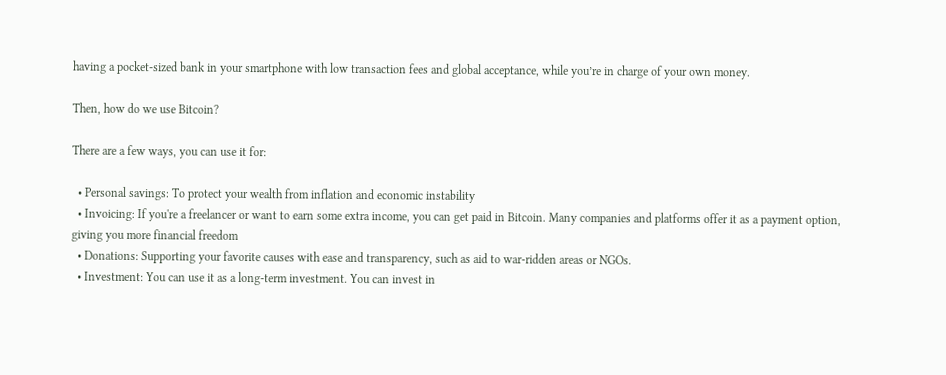having a pocket-sized bank in your smartphone with low transaction fees and global acceptance, while you’re in charge of your own money.

Then, how do we use Bitcoin?

There are a few ways, you can use it for:

  • Personal savings: To protect your wealth from inflation and economic instability
  • Invoicing: If you're a freelancer or want to earn some extra income, you can get paid in Bitcoin. Many companies and platforms offer it as a payment option, giving you more financial freedom
  • Donations: Supporting your favorite causes with ease and transparency, such as aid to war-ridden areas or NGOs.
  • Investment: You can use it as a long-term investment. You can invest in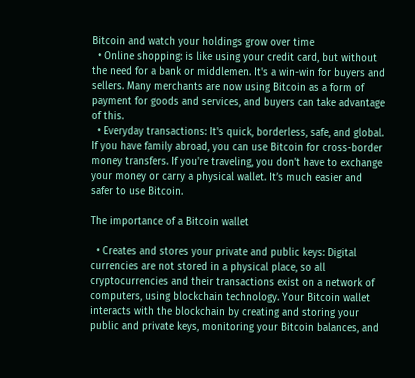Bitcoin and watch your holdings grow over time
  • Online shopping: is like using your credit card, but without the need for a bank or middlemen. It's a win-win for buyers and sellers. Many merchants are now using Bitcoin as a form of payment for goods and services, and buyers can take advantage of this.
  • Everyday transactions: It's quick, borderless, safe, and global. If you have family abroad, you can use Bitcoin for cross-border money transfers. If you're traveling, you don't have to exchange your money or carry a physical wallet. It’s much easier and safer to use Bitcoin.

The importance of a Bitcoin wallet

  • Creates and stores your private and public keys: Digital currencies are not stored in a physical place, so all cryptocurrencies and their transactions exist on a network of computers, using blockchain technology. Your Bitcoin wallet interacts with the blockchain by creating and storing your public and private keys, monitoring your Bitcoin balances, and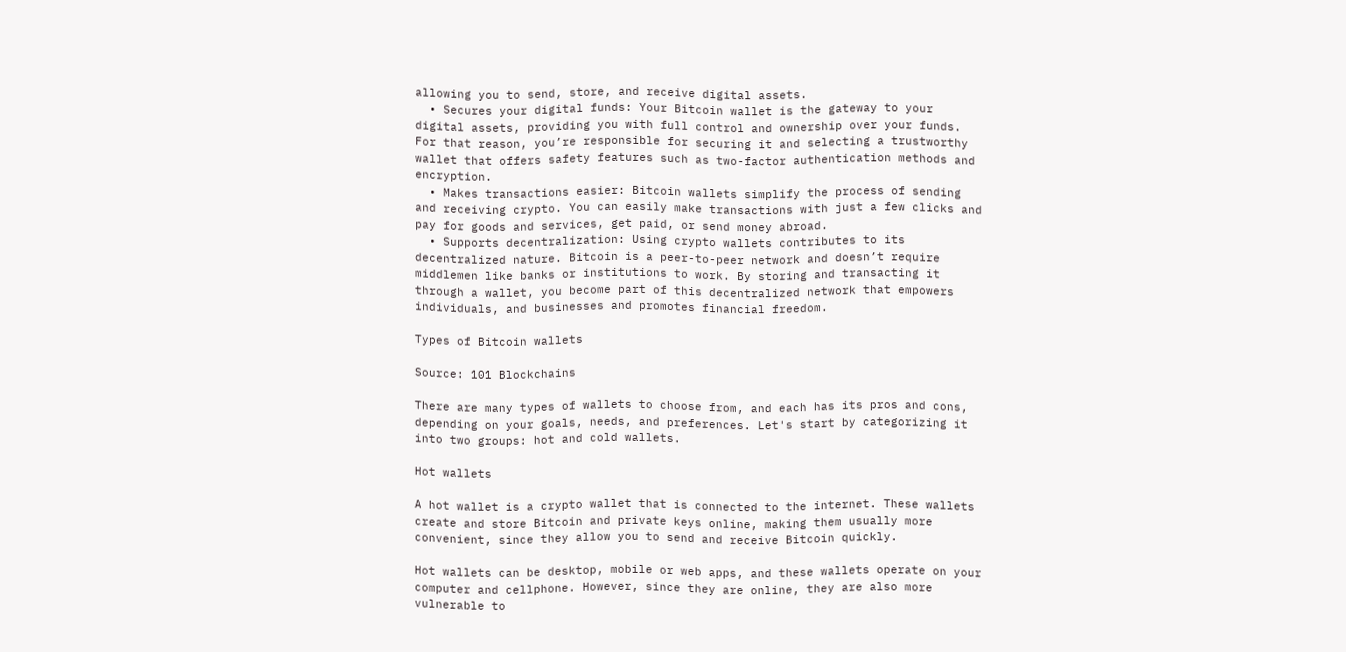allowing you to send, store, and receive digital assets.
  • Secures your digital funds: Your Bitcoin wallet is the gateway to your digital assets, providing you with full control and ownership over your funds. For that reason, you’re responsible for securing it and selecting a trustworthy wallet that offers safety features such as two-factor authentication methods and encryption.
  • Makes transactions easier: Bitcoin wallets simplify the process of sending and receiving crypto. You can easily make transactions with just a few clicks and pay for goods and services, get paid, or send money abroad.
  • Supports decentralization: Using crypto wallets contributes to its decentralized nature. Bitcoin is a peer-to-peer network and doesn’t require middlemen like banks or institutions to work. By storing and transacting it through a wallet, you become part of this decentralized network that empowers individuals, and businesses and promotes financial freedom.

Types of Bitcoin wallets

Source: 101 Blockchains

There are many types of wallets to choose from, and each has its pros and cons, depending on your goals, needs, and preferences. Let's start by categorizing it into two groups: hot and cold wallets.

Hot wallets

A hot wallet is a crypto wallet that is connected to the internet. These wallets create and store Bitcoin and private keys online, making them usually more convenient, since they allow you to send and receive Bitcoin quickly.

Hot wallets can be desktop, mobile or web apps, and these wallets operate on your computer and cellphone. However, since they are online, they are also more vulnerable to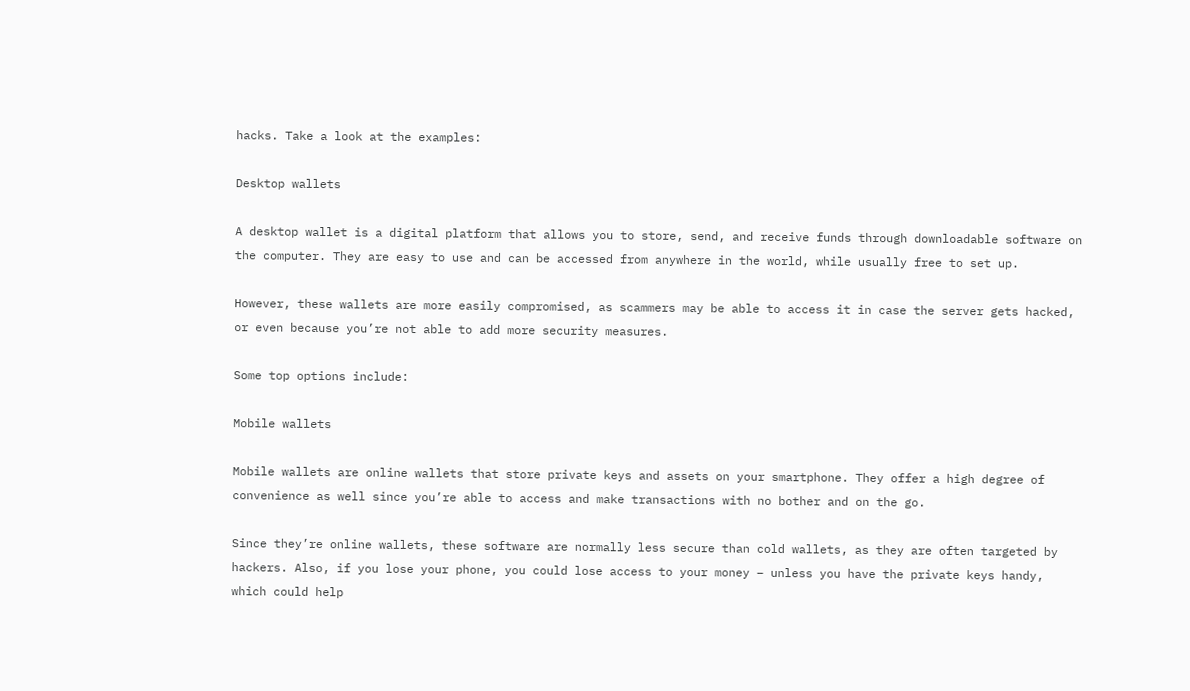hacks. Take a look at the examples:

Desktop wallets

A desktop wallet is a digital platform that allows you to store, send, and receive funds through downloadable software on the computer. They are easy to use and can be accessed from anywhere in the world, while usually free to set up.

However, these wallets are more easily compromised, as scammers may be able to access it in case the server gets hacked, or even because you’re not able to add more security measures.

Some top options include:

Mobile wallets

Mobile wallets are online wallets that store private keys and assets on your smartphone. They offer a high degree of convenience as well since you’re able to access and make transactions with no bother and on the go.

Since they’re online wallets, these software are normally less secure than cold wallets, as they are often targeted by hackers. Also, if you lose your phone, you could lose access to your money – unless you have the private keys handy, which could help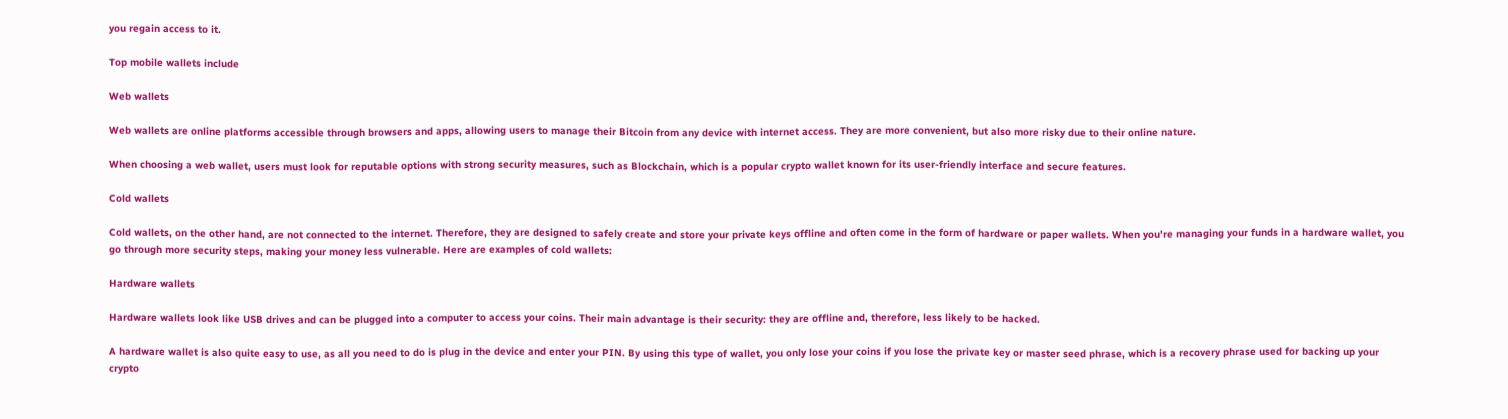you regain access to it.

Top mobile wallets include

Web wallets

Web wallets are online platforms accessible through browsers and apps, allowing users to manage their Bitcoin from any device with internet access. They are more convenient, but also more risky due to their online nature.

When choosing a web wallet, users must look for reputable options with strong security measures, such as Blockchain, which is a popular crypto wallet known for its user-friendly interface and secure features.

Cold wallets

Cold wallets, on the other hand, are not connected to the internet. Therefore, they are designed to safely create and store your private keys offline and often come in the form of hardware or paper wallets. When you're managing your funds in a hardware wallet, you go through more security steps, making your money less vulnerable. Here are examples of cold wallets:

Hardware wallets

Hardware wallets look like USB drives and can be plugged into a computer to access your coins. Their main advantage is their security: they are offline and, therefore, less likely to be hacked.

A hardware wallet is also quite easy to use, as all you need to do is plug in the device and enter your PIN. By using this type of wallet, you only lose your coins if you lose the private key or master seed phrase, which is a recovery phrase used for backing up your crypto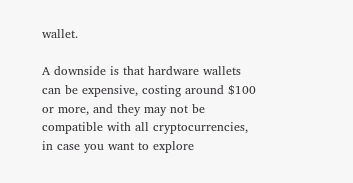wallet.

A downside is that hardware wallets can be expensive, costing around $100 or more, and they may not be compatible with all cryptocurrencies, in case you want to explore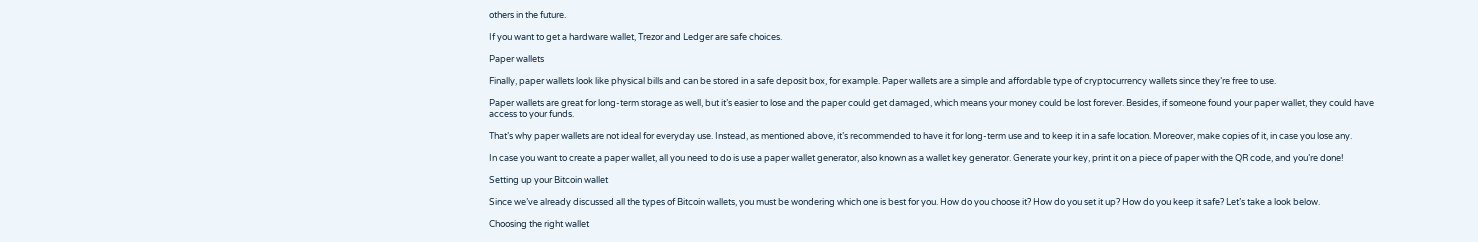others in the future.

If you want to get a hardware wallet, Trezor and Ledger are safe choices.

Paper wallets

Finally, paper wallets look like physical bills and can be stored in a safe deposit box, for example. Paper wallets are a simple and affordable type of cryptocurrency wallets since they’re free to use.

Paper wallets are great for long-term storage as well, but it’s easier to lose and the paper could get damaged, which means your money could be lost forever. Besides, if someone found your paper wallet, they could have access to your funds.

That’s why paper wallets are not ideal for everyday use. Instead, as mentioned above, it’s recommended to have it for long-term use and to keep it in a safe location. Moreover, make copies of it, in case you lose any.

In case you want to create a paper wallet, all you need to do is use a paper wallet generator, also known as a wallet key generator. Generate your key, print it on a piece of paper with the QR code, and you’re done!

Setting up your Bitcoin wallet

Since we’ve already discussed all the types of Bitcoin wallets, you must be wondering which one is best for you. How do you choose it? How do you set it up? How do you keep it safe? Let’s take a look below.

Choosing the right wallet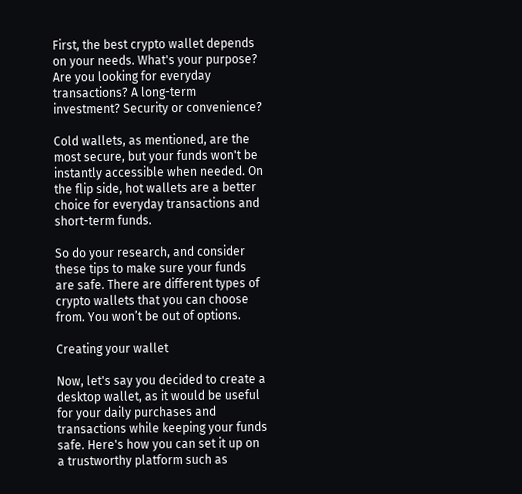First, the best crypto wallet depends on your needs. What's your purpose? Are you looking for everyday transactions? A long-term investment? Security or convenience?

Cold wallets, as mentioned, are the most secure, but your funds won't be instantly accessible when needed. On the flip side, hot wallets are a better choice for everyday transactions and short-term funds.

So do your research, and consider these tips to make sure your funds are safe. There are different types of crypto wallets that you can choose from. You won’t be out of options.

Creating your wallet

Now, let's say you decided to create a desktop wallet, as it would be useful for your daily purchases and transactions while keeping your funds safe. Here's how you can set it up on a trustworthy platform such as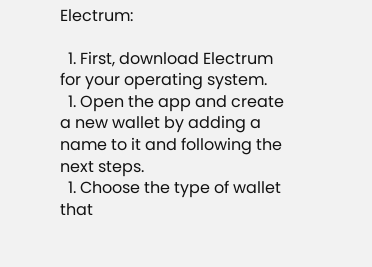Electrum:

  1. First, download Electrum for your operating system.
  1. Open the app and create a new wallet by adding a name to it and following the next steps.
  1. Choose the type of wallet that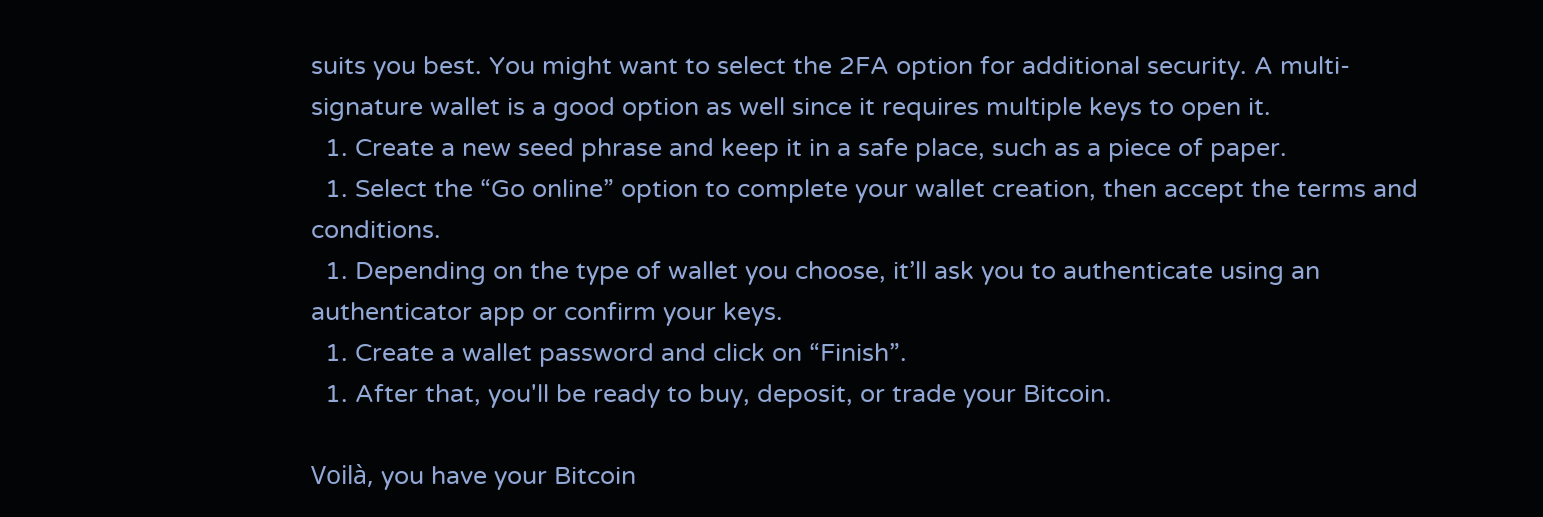suits you best. You might want to select the 2FA option for additional security. A multi-signature wallet is a good option as well since it requires multiple keys to open it.
  1. Create a new seed phrase and keep it in a safe place, such as a piece of paper.
  1. Select the “Go online” option to complete your wallet creation, then accept the terms and conditions.
  1. Depending on the type of wallet you choose, it’ll ask you to authenticate using an authenticator app or confirm your keys.
  1. Create a wallet password and click on “Finish”.
  1. After that, you'll be ready to buy, deposit, or trade your Bitcoin.

Voilà, you have your Bitcoin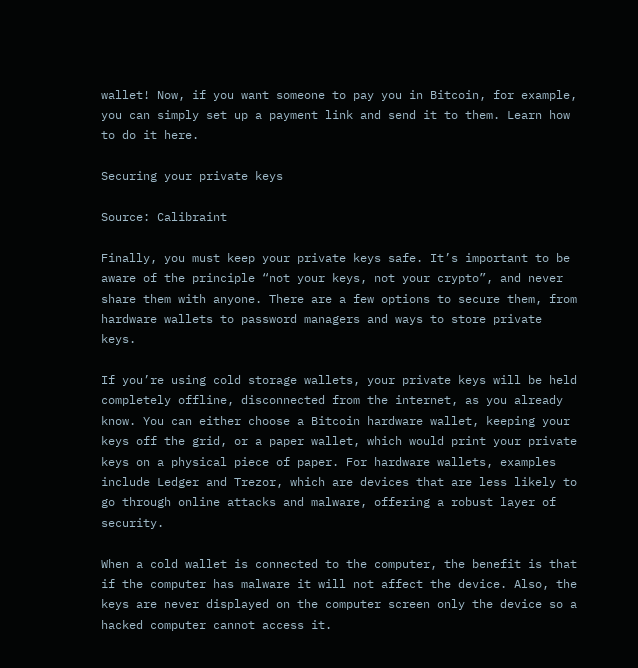wallet! Now, if you want someone to pay you in Bitcoin, for example, you can simply set up a payment link and send it to them. Learn how to do it here.

Securing your private keys

Source: Calibraint

Finally, you must keep your private keys safe. It’s important to be aware of the principle “not your keys, not your crypto”, and never share them with anyone. There are a few options to secure them, from hardware wallets to password managers and ways to store private keys.

If you’re using cold storage wallets, your private keys will be held completely offline, disconnected from the internet, as you already know. You can either choose a Bitcoin hardware wallet, keeping your keys off the grid, or a paper wallet, which would print your private keys on a physical piece of paper. For hardware wallets, examples include Ledger and Trezor, which are devices that are less likely to go through online attacks and malware, offering a robust layer of security.

When a cold wallet is connected to the computer, the benefit is that if the computer has malware it will not affect the device. Also, the keys are never displayed on the computer screen only the device so a hacked computer cannot access it.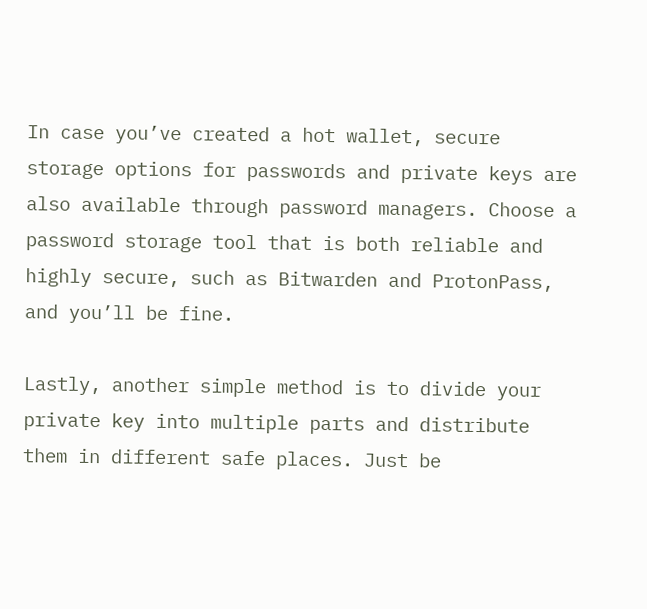In case you’ve created a hot wallet, secure storage options for passwords and private keys are also available through password managers. Choose a password storage tool that is both reliable and highly secure, such as Bitwarden and ProtonPass, and you’ll be fine.

Lastly, another simple method is to divide your private key into multiple parts and distribute them in different safe places. Just be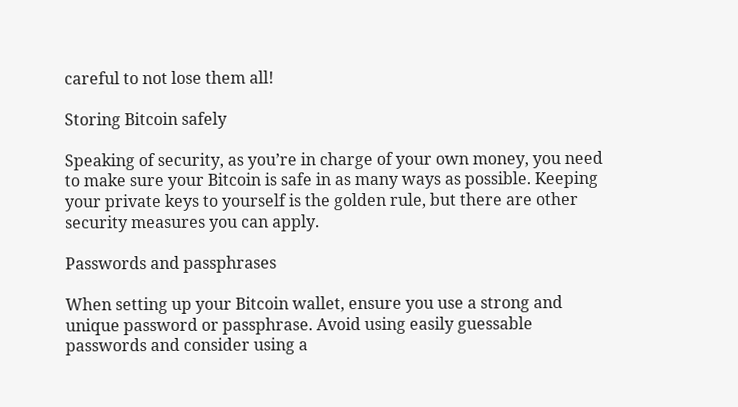careful to not lose them all!

Storing Bitcoin safely

Speaking of security, as you’re in charge of your own money, you need to make sure your Bitcoin is safe in as many ways as possible. Keeping your private keys to yourself is the golden rule, but there are other security measures you can apply.

Passwords and passphrases

When setting up your Bitcoin wallet, ensure you use a strong and unique password or passphrase. Avoid using easily guessable passwords and consider using a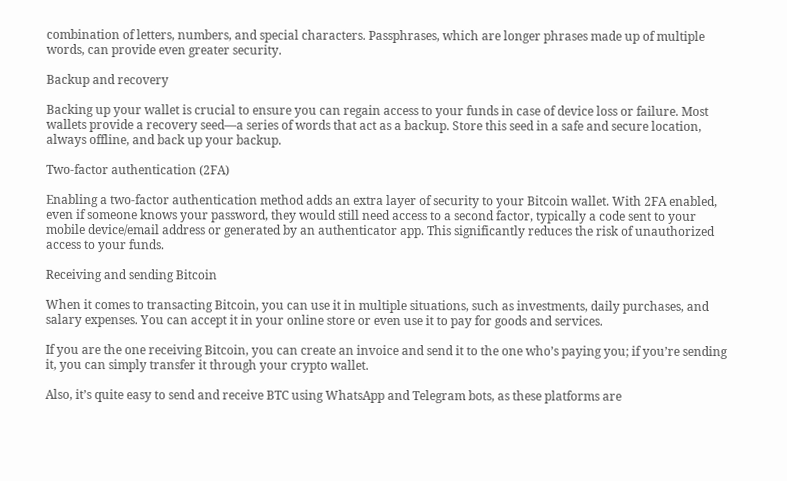combination of letters, numbers, and special characters. Passphrases, which are longer phrases made up of multiple words, can provide even greater security.

Backup and recovery

Backing up your wallet is crucial to ensure you can regain access to your funds in case of device loss or failure. Most wallets provide a recovery seed—a series of words that act as a backup. Store this seed in a safe and secure location, always offline, and back up your backup.

Two-factor authentication (2FA)

Enabling a two-factor authentication method adds an extra layer of security to your Bitcoin wallet. With 2FA enabled, even if someone knows your password, they would still need access to a second factor, typically a code sent to your mobile device/email address or generated by an authenticator app. This significantly reduces the risk of unauthorized access to your funds.

Receiving and sending Bitcoin

When it comes to transacting Bitcoin, you can use it in multiple situations, such as investments, daily purchases, and salary expenses. You can accept it in your online store or even use it to pay for goods and services.

If you are the one receiving Bitcoin, you can create an invoice and send it to the one who’s paying you; if you’re sending it, you can simply transfer it through your crypto wallet.

Also, it’s quite easy to send and receive BTC using WhatsApp and Telegram bots, as these platforms are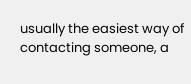usually the easiest way of contacting someone, a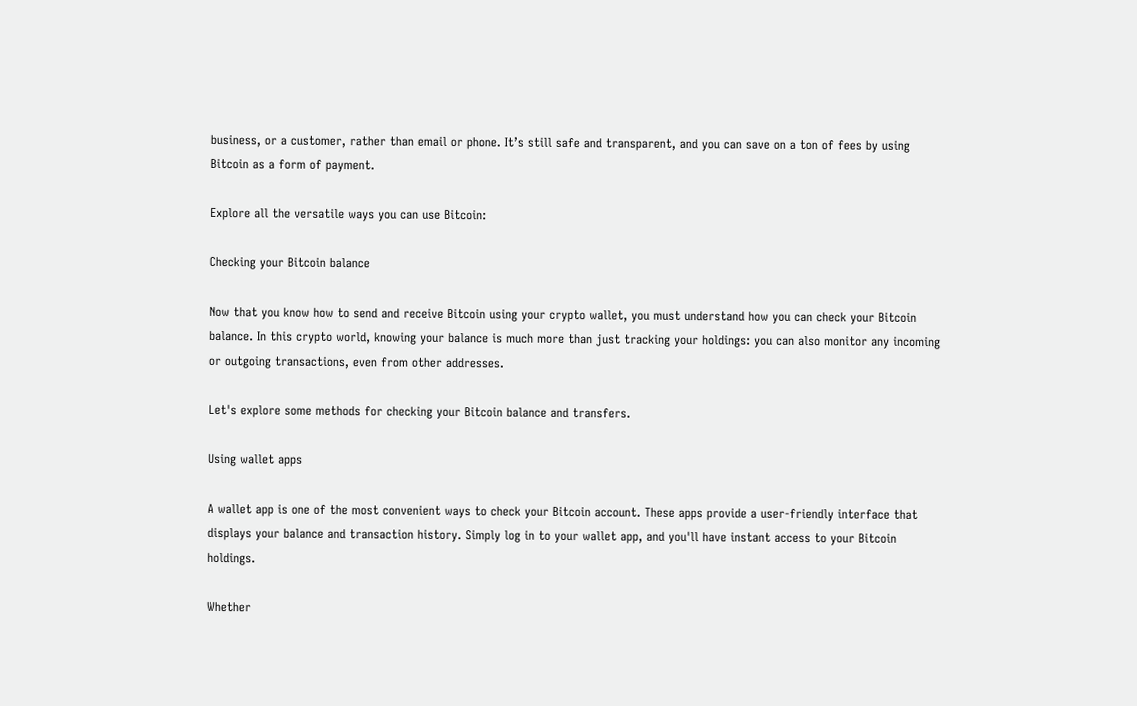business, or a customer, rather than email or phone. It’s still safe and transparent, and you can save on a ton of fees by using Bitcoin as a form of payment.

Explore all the versatile ways you can use Bitcoin:

Checking your Bitcoin balance

Now that you know how to send and receive Bitcoin using your crypto wallet, you must understand how you can check your Bitcoin balance. In this crypto world, knowing your balance is much more than just tracking your holdings: you can also monitor any incoming or outgoing transactions, even from other addresses.

Let's explore some methods for checking your Bitcoin balance and transfers.

Using wallet apps

A wallet app is one of the most convenient ways to check your Bitcoin account. These apps provide a user-friendly interface that displays your balance and transaction history. Simply log in to your wallet app, and you'll have instant access to your Bitcoin holdings.

Whether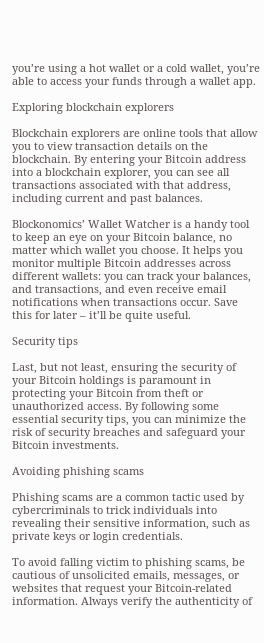you’re using a hot wallet or a cold wallet, you’re able to access your funds through a wallet app.

Exploring blockchain explorers

Blockchain explorers are online tools that allow you to view transaction details on the blockchain. By entering your Bitcoin address into a blockchain explorer, you can see all transactions associated with that address, including current and past balances.

Blockonomics’ Wallet Watcher is a handy tool to keep an eye on your Bitcoin balance, no matter which wallet you choose. It helps you monitor multiple Bitcoin addresses across different wallets: you can track your balances, and transactions, and even receive email notifications when transactions occur. Save this for later – it’ll be quite useful.

Security tips

Last, but not least, ensuring the security of your Bitcoin holdings is paramount in protecting your Bitcoin from theft or unauthorized access. By following some essential security tips, you can minimize the risk of security breaches and safeguard your Bitcoin investments.

Avoiding phishing scams

Phishing scams are a common tactic used by cybercriminals to trick individuals into revealing their sensitive information, such as private keys or login credentials.

To avoid falling victim to phishing scams, be cautious of unsolicited emails, messages, or websites that request your Bitcoin-related information. Always verify the authenticity of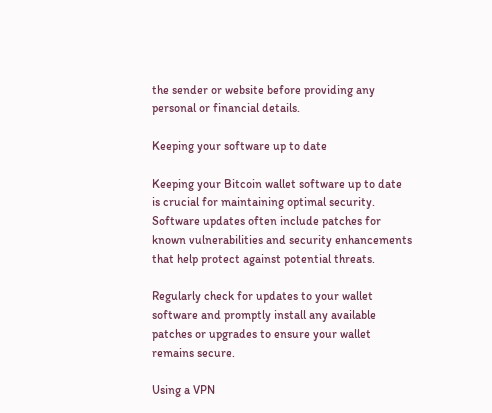the sender or website before providing any personal or financial details.

Keeping your software up to date

Keeping your Bitcoin wallet software up to date is crucial for maintaining optimal security. Software updates often include patches for known vulnerabilities and security enhancements that help protect against potential threats.

Regularly check for updates to your wallet software and promptly install any available patches or upgrades to ensure your wallet remains secure.

Using a VPN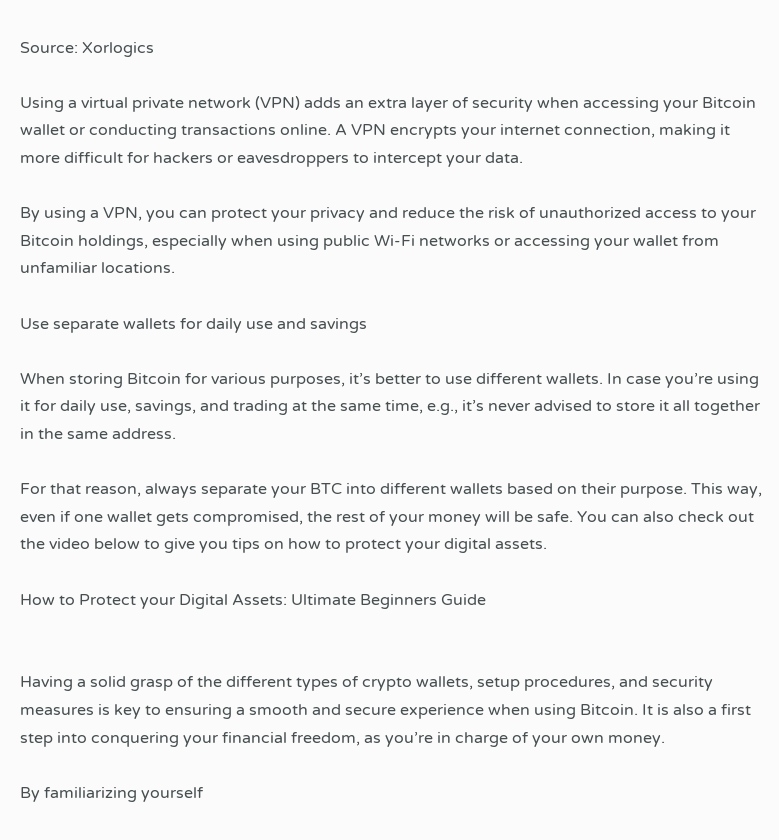Source: Xorlogics

Using a virtual private network (VPN) adds an extra layer of security when accessing your Bitcoin wallet or conducting transactions online. A VPN encrypts your internet connection, making it more difficult for hackers or eavesdroppers to intercept your data.

By using a VPN, you can protect your privacy and reduce the risk of unauthorized access to your Bitcoin holdings, especially when using public Wi-Fi networks or accessing your wallet from unfamiliar locations.

Use separate wallets for daily use and savings

When storing Bitcoin for various purposes, it’s better to use different wallets. In case you’re using it for daily use, savings, and trading at the same time, e.g., it’s never advised to store it all together in the same address.

For that reason, always separate your BTC into different wallets based on their purpose. This way, even if one wallet gets compromised, the rest of your money will be safe. You can also check out the video below to give you tips on how to protect your digital assets.

How to Protect your Digital Assets: Ultimate Beginners Guide


Having a solid grasp of the different types of crypto wallets, setup procedures, and security measures is key to ensuring a smooth and secure experience when using Bitcoin. It is also a first step into conquering your financial freedom, as you’re in charge of your own money.

By familiarizing yourself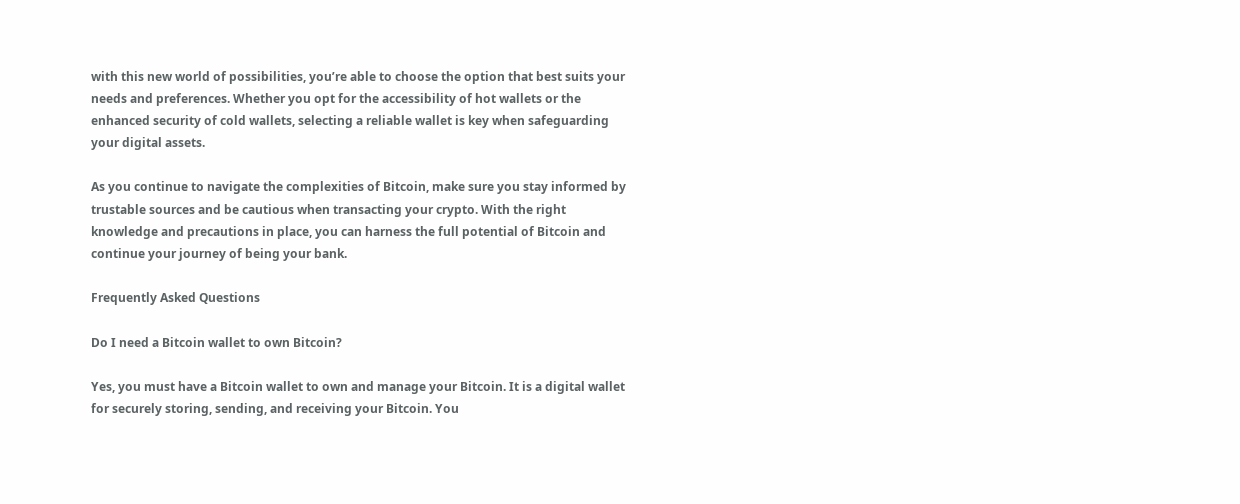with this new world of possibilities, you’re able to choose the option that best suits your needs and preferences. Whether you opt for the accessibility of hot wallets or the enhanced security of cold wallets, selecting a reliable wallet is key when safeguarding your digital assets.

As you continue to navigate the complexities of Bitcoin, make sure you stay informed by trustable sources and be cautious when transacting your crypto. With the right knowledge and precautions in place, you can harness the full potential of Bitcoin and continue your journey of being your bank.

Frequently Asked Questions

Do I need a Bitcoin wallet to own Bitcoin?

Yes, you must have a Bitcoin wallet to own and manage your Bitcoin. It is a digital wallet for securely storing, sending, and receiving your Bitcoin. You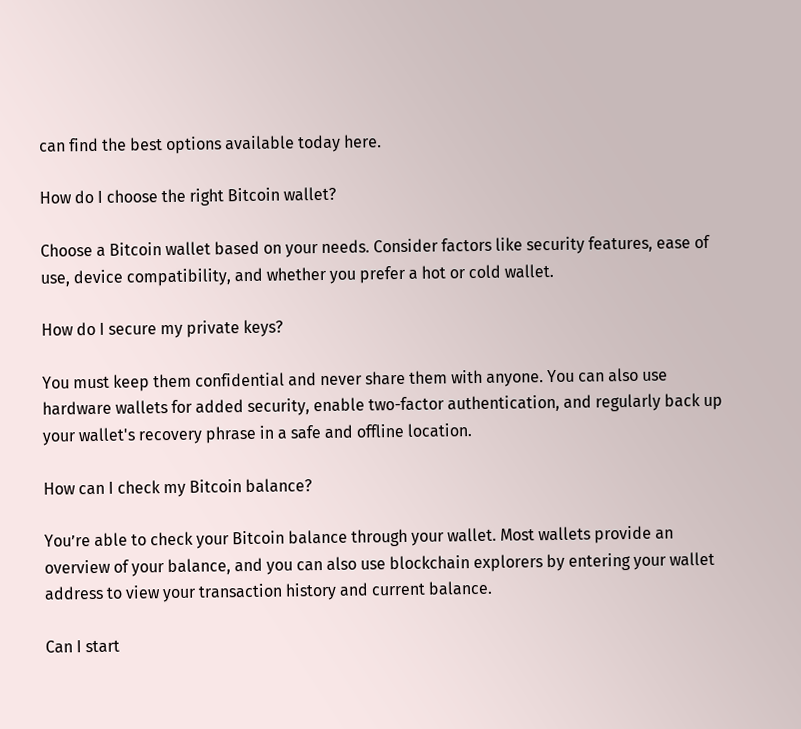can find the best options available today here.

How do I choose the right Bitcoin wallet?

Choose a Bitcoin wallet based on your needs. Consider factors like security features, ease of use, device compatibility, and whether you prefer a hot or cold wallet.

How do I secure my private keys?

You must keep them confidential and never share them with anyone. You can also use hardware wallets for added security, enable two-factor authentication, and regularly back up your wallet's recovery phrase in a safe and offline location.

How can I check my Bitcoin balance?

You’re able to check your Bitcoin balance through your wallet. Most wallets provide an overview of your balance, and you can also use blockchain explorers by entering your wallet address to view your transaction history and current balance.

Can I start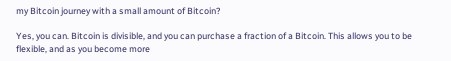my Bitcoin journey with a small amount of Bitcoin?

Yes, you can. Bitcoin is divisible, and you can purchase a fraction of a Bitcoin. This allows you to be flexible, and as you become more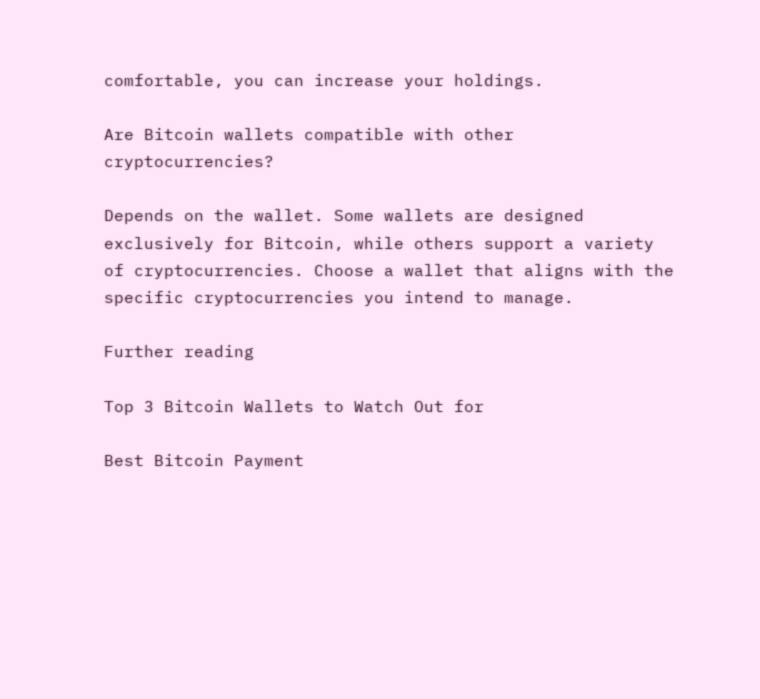comfortable, you can increase your holdings.

Are Bitcoin wallets compatible with other cryptocurrencies?

Depends on the wallet. Some wallets are designed exclusively for Bitcoin, while others support a variety of cryptocurrencies. Choose a wallet that aligns with the specific cryptocurrencies you intend to manage.

Further reading

Top 3 Bitcoin Wallets to Watch Out for

Best Bitcoin Payment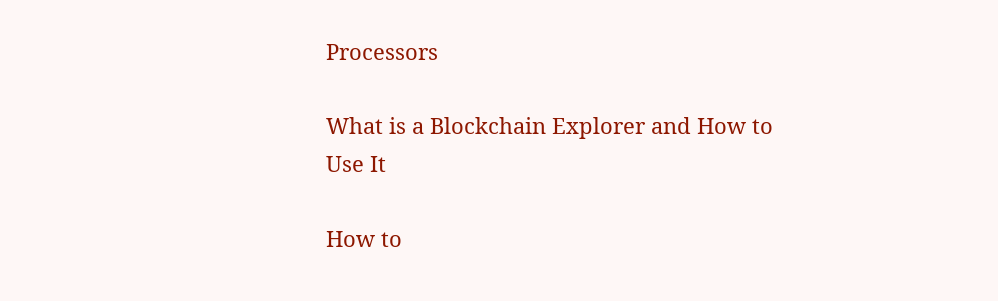Processors

What is a Blockchain Explorer and How to Use It

How to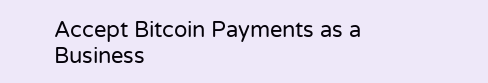Accept Bitcoin Payments as a Business